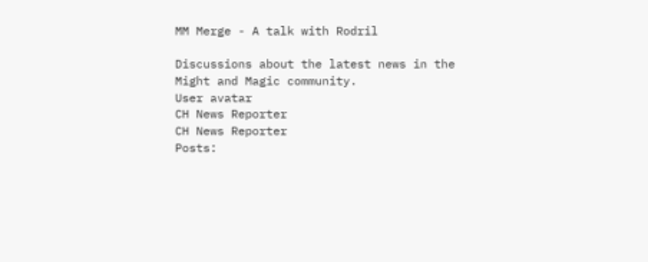MM Merge - A talk with Rodril

Discussions about the latest news in the Might and Magic community.
User avatar
CH News Reporter
CH News Reporter
Posts: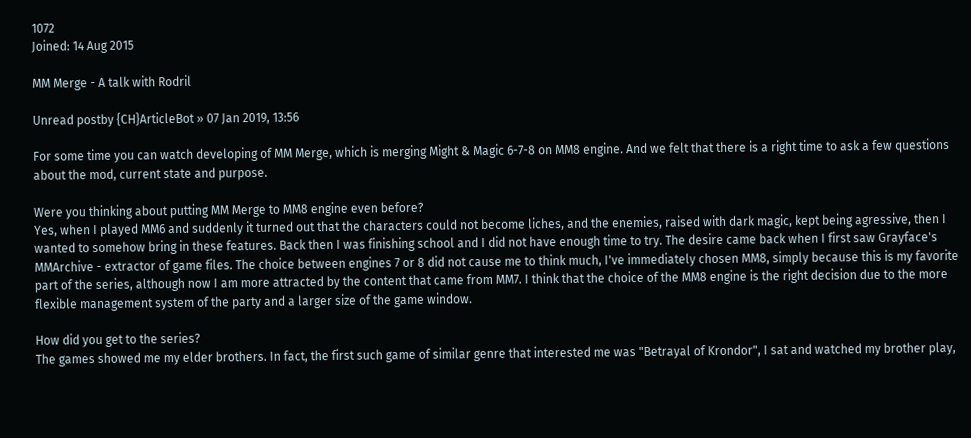1072
Joined: 14 Aug 2015

MM Merge - A talk with Rodril

Unread postby {CH}ArticleBot » 07 Jan 2019, 13:56

For some time you can watch developing of MM Merge, which is merging Might & Magic 6-7-8 on MM8 engine. And we felt that there is a right time to ask a few questions about the mod, current state and purpose.

Were you thinking about putting MM Merge to MM8 engine even before?
Yes, when I played MM6 and suddenly it turned out that the characters could not become liches, and the enemies, raised with dark magic, kept being agressive, then I wanted to somehow bring in these features. Back then I was finishing school and I did not have enough time to try. The desire came back when I first saw Grayface's MMArchive - extractor of game files. The choice between engines 7 or 8 did not cause me to think much, I've immediately chosen MM8, simply because this is my favorite part of the series, although now I am more attracted by the content that came from MM7. I think that the choice of the MM8 engine is the right decision due to the more flexible management system of the party and a larger size of the game window.

How did you get to the series?
The games showed me my elder brothers. In fact, the first such game of similar genre that interested me was "Betrayal of Krondor", I sat and watched my brother play,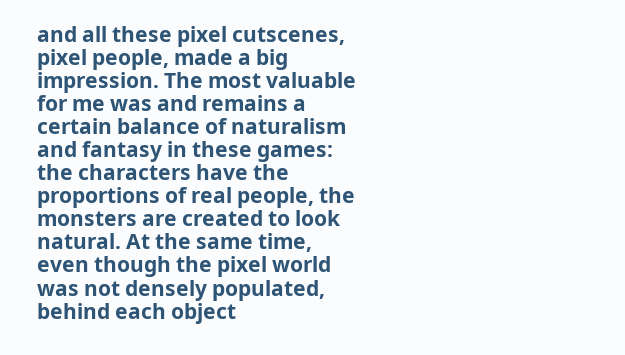and all these pixel cutscenes, pixel people, made a big impression. The most valuable for me was and remains a certain balance of naturalism and fantasy in these games: the characters have the proportions of real people, the monsters are created to look natural. At the same time, even though the pixel world was not densely populated, behind each object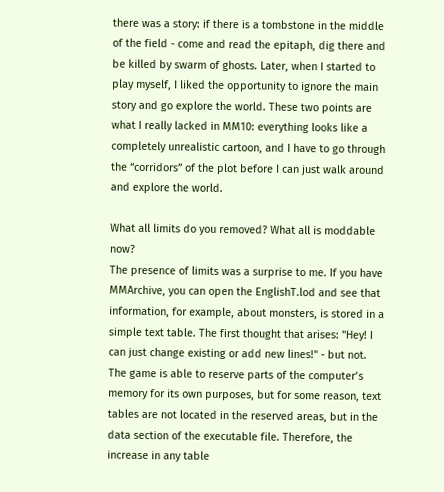there was a story: if there is a tombstone in the middle of the field - come and read the epitaph, dig there and be killed by swarm of ghosts. Later, when I started to play myself, I liked the opportunity to ignore the main story and go explore the world. These two points are what I really lacked in MM10: everything looks like a completely unrealistic cartoon, and I have to go through the “corridors” of the plot before I can just walk around and explore the world.

What all limits do you removed? What all is moddable now?
The presence of limits was a surprise to me. If you have MMArchive, you can open the EnglishT.lod and see that information, for example, about monsters, is stored in a simple text table. The first thought that arises: "Hey! I can just change existing or add new lines!" - but not. The game is able to reserve parts of the computer’s memory for its own purposes, but for some reason, text tables are not located in the reserved areas, but in the data section of the executable file. Therefore, the increase in any table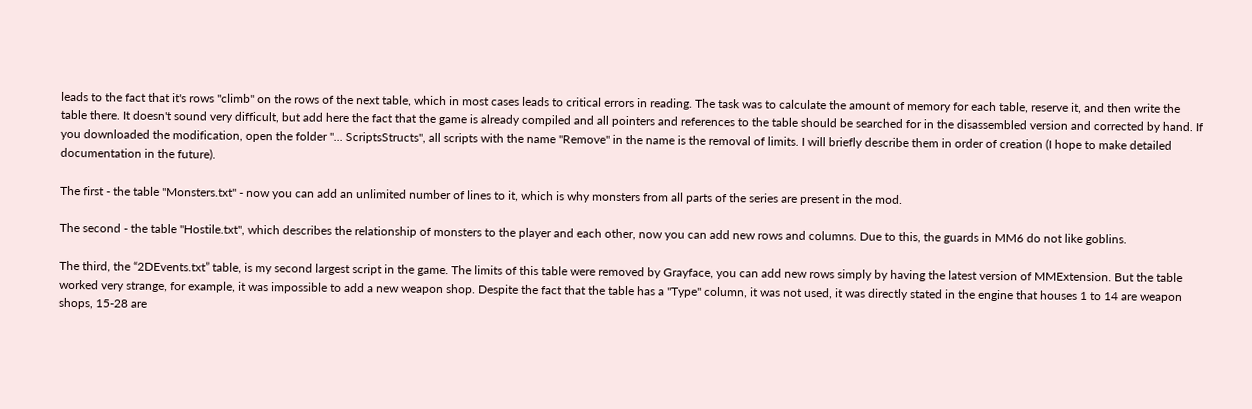leads to the fact that it's rows "climb" on the rows of the next table, which in most cases leads to critical errors in reading. The task was to calculate the amount of memory for each table, reserve it, and then write the table there. It doesn't sound very difficult, but add here the fact that the game is already compiled and all pointers and references to the table should be searched for in the disassembled version and corrected by hand. If you downloaded the modification, open the folder "... ScriptsStructs", all scripts with the name "Remove" in the name is the removal of limits. I will briefly describe them in order of creation (I hope to make detailed documentation in the future).

The first - the table "Monsters.txt" - now you can add an unlimited number of lines to it, which is why monsters from all parts of the series are present in the mod.

The second - the table "Hostile.txt", which describes the relationship of monsters to the player and each other, now you can add new rows and columns. Due to this, the guards in MM6 do not like goblins.

The third, the “2DEvents.txt” table, is my second largest script in the game. The limits of this table were removed by Grayface, you can add new rows simply by having the latest version of MMExtension. But the table worked very strange, for example, it was impossible to add a new weapon shop. Despite the fact that the table has a "Type" column, it was not used, it was directly stated in the engine that houses 1 to 14 are weapon shops, 15-28 are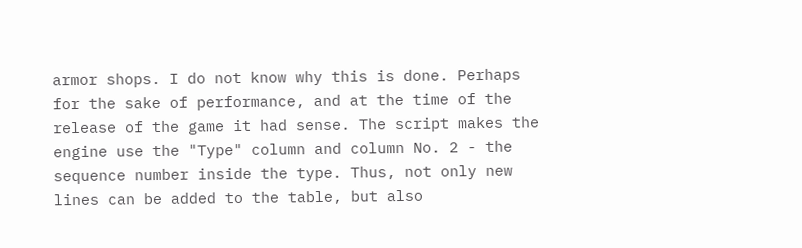armor shops. I do not know why this is done. Perhaps for the sake of performance, and at the time of the release of the game it had sense. The script makes the engine use the "Type" column and column No. 2 - the sequence number inside the type. Thus, not only new lines can be added to the table, but also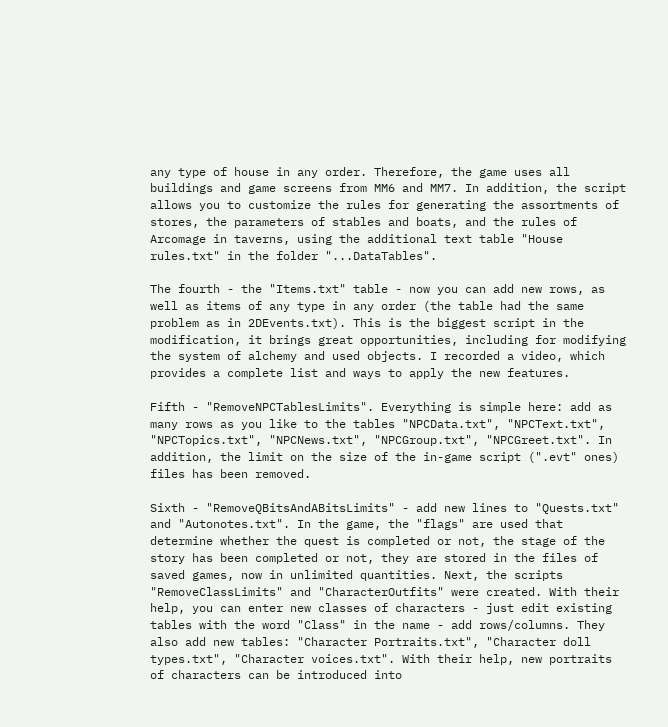any type of house in any order. Therefore, the game uses all buildings and game screens from MM6 and MM7. In addition, the script allows you to customize the rules for generating the assortments of stores, the parameters of stables and boats, and the rules of Arcomage in taverns, using the additional text table "House rules.txt" in the folder "...DataTables".

The fourth - the "Items.txt" table - now you can add new rows, as well as items of any type in any order (the table had the same problem as in 2DEvents.txt). This is the biggest script in the modification, it brings great opportunities, including for modifying the system of alchemy and used objects. I recorded a video, which provides a complete list and ways to apply the new features.

Fifth - "RemoveNPCTablesLimits". Everything is simple here: add as many rows as you like to the tables "NPCData.txt", "NPCText.txt", "NPCTopics.txt", "NPCNews.txt", "NPCGroup.txt", "NPCGreet.txt". In addition, the limit on the size of the in-game script (".evt" ones) files has been removed.

Sixth - "RemoveQBitsAndABitsLimits" - add new lines to "Quests.txt" and "Autonotes.txt". In the game, the "flags" are used that determine whether the quest is completed or not, the stage of the story has been completed or not, they are stored in the files of saved games, now in unlimited quantities. Next, the scripts "RemoveClassLimits" and "CharacterOutfits" were created. With their help, you can enter new classes of characters - just edit existing tables with the word "Class" in the name - add rows/columns. They also add new tables: "Character Portraits.txt", "Character doll types.txt", "Character voices.txt". With their help, new portraits of characters can be introduced into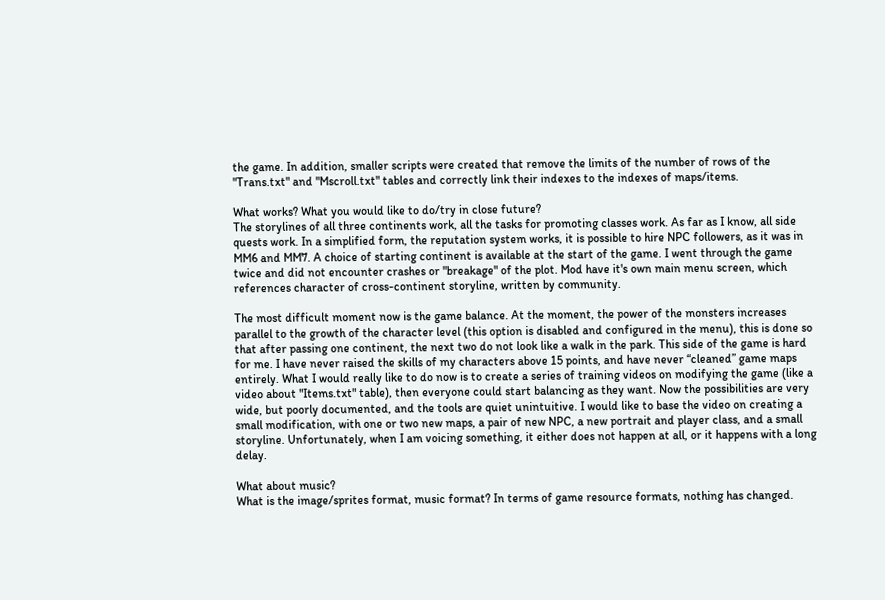the game. In addition, smaller scripts were created that remove the limits of the number of rows of the "Trans.txt" and "Mscroll.txt" tables and correctly link their indexes to the indexes of maps/items.

What works? What you would like to do/try in close future?
The storylines of all three continents work, all the tasks for promoting classes work. As far as I know, all side quests work. In a simplified form, the reputation system works, it is possible to hire NPC followers, as it was in MM6 and MM7. A choice of starting continent is available at the start of the game. I went through the game twice and did not encounter crashes or "breakage" of the plot. Mod have it's own main menu screen, which references character of cross-continent storyline, written by community.

The most difficult moment now is the game balance. At the moment, the power of the monsters increases parallel to the growth of the character level (this option is disabled and configured in the menu), this is done so that after passing one continent, the next two do not look like a walk in the park. This side of the game is hard for me. I have never raised the skills of my characters above 15 points, and have never “cleaned” game maps entirely. What I would really like to do now is to create a series of training videos on modifying the game (like a video about "Items.txt" table), then everyone could start balancing as they want. Now the possibilities are very wide, but poorly documented, and the tools are quiet unintuitive. I would like to base the video on creating a small modification, with one or two new maps, a pair of new NPC, a new portrait and player class, and a small storyline. Unfortunately, when I am voicing something, it either does not happen at all, or it happens with a long delay.

What about music?
What is the image/sprites format, music format? In terms of game resource formats, nothing has changed.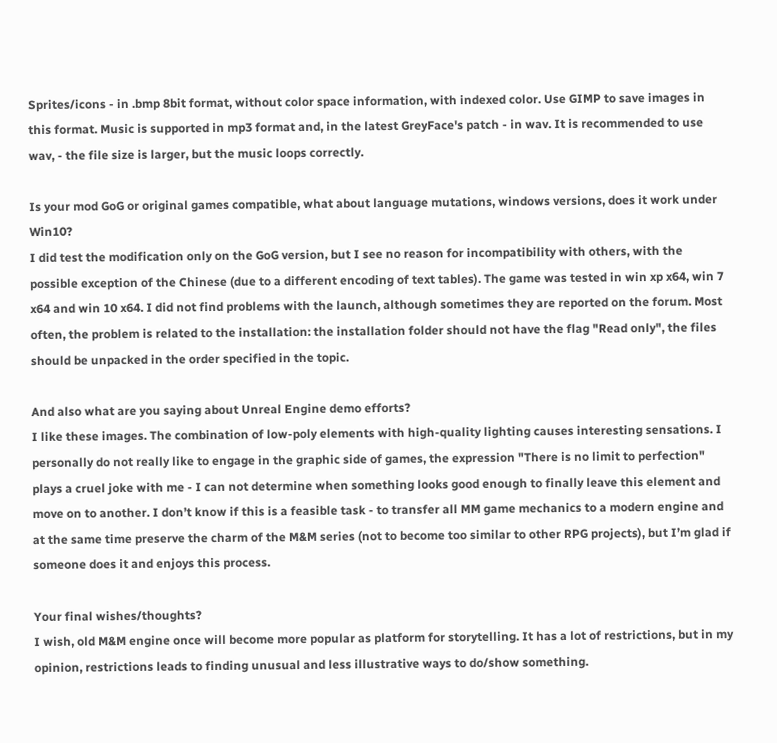Sprites/icons - in .bmp 8bit format, without color space information, with indexed color. Use GIMP to save images in this format. Music is supported in mp3 format and, in the latest GreyFace's patch - in wav. It is recommended to use wav, - the file size is larger, but the music loops correctly.

Is your mod GoG or original games compatible, what about language mutations, windows versions, does it work under Win10?
I did test the modification only on the GoG version, but I see no reason for incompatibility with others, with the possible exception of the Chinese (due to a different encoding of text tables). The game was tested in win xp x64, win 7 x64 and win 10 x64. I did not find problems with the launch, although sometimes they are reported on the forum. Most often, the problem is related to the installation: the installation folder should not have the flag "Read only", the files should be unpacked in the order specified in the topic.

And also what are you saying about Unreal Engine demo efforts?
I like these images. The combination of low-poly elements with high-quality lighting causes interesting sensations. I personally do not really like to engage in the graphic side of games, the expression "There is no limit to perfection" plays a cruel joke with me - I can not determine when something looks good enough to finally leave this element and move on to another. I don’t know if this is a feasible task - to transfer all MM game mechanics to a modern engine and at the same time preserve the charm of the M&M series (not to become too similar to other RPG projects), but I’m glad if someone does it and enjoys this process.

Your final wishes/thoughts?
I wish, old M&M engine once will become more popular as platform for storytelling. It has a lot of restrictions, but in my opinion, restrictions leads to finding unusual and less illustrative ways to do/show something.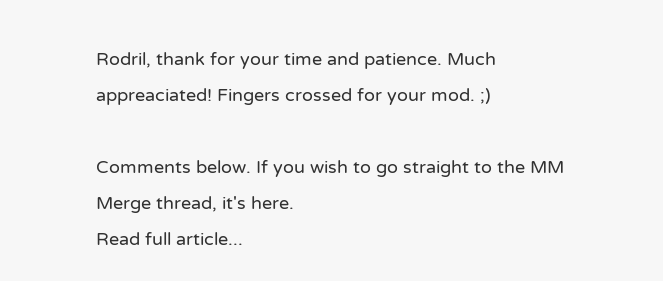Rodril, thank for your time and patience. Much appreaciated! Fingers crossed for your mod. ;)

Comments below. If you wish to go straight to the MM Merge thread, it's here.
Read full article...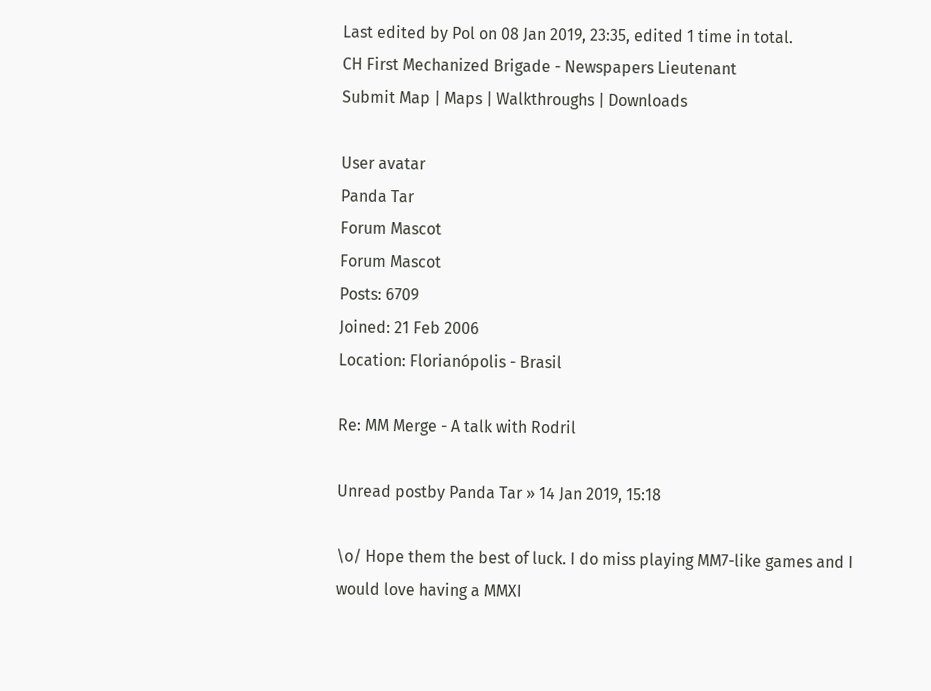Last edited by Pol on 08 Jan 2019, 23:35, edited 1 time in total.
CH First Mechanized Brigade - Newspapers Lieutenant
Submit Map | Maps | Walkthroughs | Downloads

User avatar
Panda Tar
Forum Mascot
Forum Mascot
Posts: 6709
Joined: 21 Feb 2006
Location: Florianópolis - Brasil

Re: MM Merge - A talk with Rodril

Unread postby Panda Tar » 14 Jan 2019, 15:18

\o/ Hope them the best of luck. I do miss playing MM7-like games and I would love having a MMXI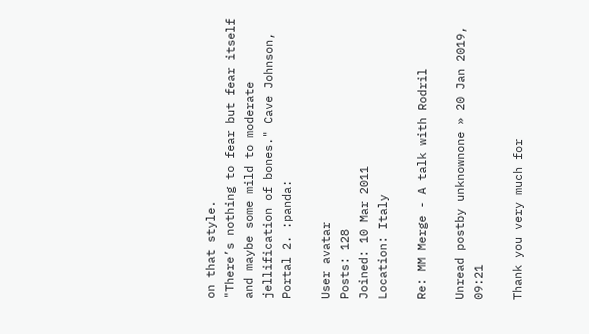on that style.
"There’s nothing to fear but fear itself and maybe some mild to moderate jellification of bones." Cave Johnson, Portal 2. :panda:

User avatar
Posts: 128
Joined: 10 Mar 2011
Location: Italy

Re: MM Merge - A talk with Rodril

Unread postby unknownone » 20 Jan 2019, 09:21

Thank you very much for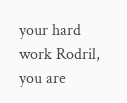your hard work Rodril, you are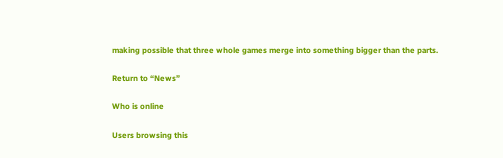making possible that three whole games merge into something bigger than the parts.

Return to “News”

Who is online

Users browsing this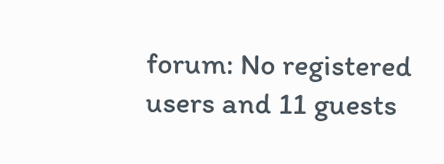forum: No registered users and 11 guests